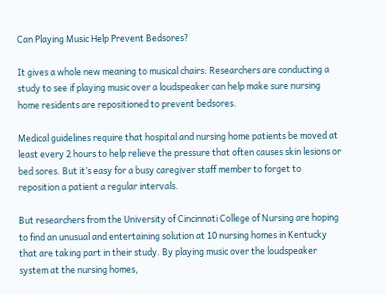Can Playing Music Help Prevent Bedsores?

It gives a whole new meaning to musical chairs: Researchers are conducting a study to see if playing music over a loudspeaker can help make sure nursing home residents are repositioned to prevent bedsores.

Medical guidelines require that hospital and nursing home patients be moved at least every 2 hours to help relieve the pressure that often causes skin lesions or bed sores. But it’s easy for a busy caregiver staff member to forget to reposition a patient a regular intervals.

But researchers from the University of Cincinnati College of Nursing are hoping to find an unusual and entertaining solution at 10 nursing homes in Kentucky that are taking part in their study. By playing music over the loudspeaker system at the nursing homes,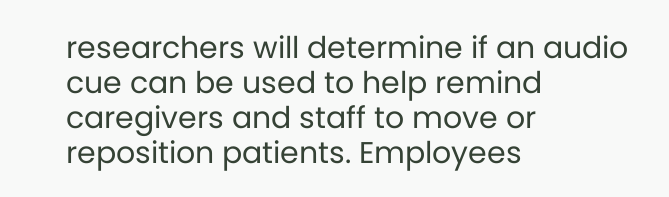researchers will determine if an audio cue can be used to help remind caregivers and staff to move or reposition patients. Employees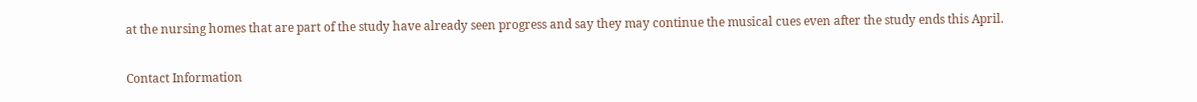at the nursing homes that are part of the study have already seen progress and say they may continue the musical cues even after the study ends this April.

Contact Information